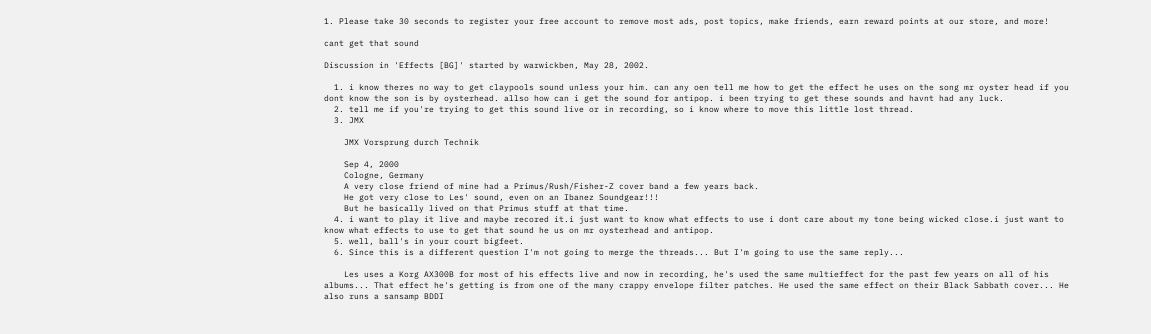1. Please take 30 seconds to register your free account to remove most ads, post topics, make friends, earn reward points at our store, and more!

cant get that sound

Discussion in 'Effects [BG]' started by warwickben, May 28, 2002.

  1. i know theres no way to get claypools sound unless your him. can any oen tell me how to get the effect he uses on the song mr oyster head if you dont know the son is by oysterhead. allso how can i get the sound for antipop. i been trying to get these sounds and havnt had any luck.
  2. tell me if you're trying to get this sound live or in recording, so i know where to move this little lost thread.
  3. JMX

    JMX Vorsprung durch Technik

    Sep 4, 2000
    Cologne, Germany
    A very close friend of mine had a Primus/Rush/Fisher-Z cover band a few years back.
    He got very close to Les' sound, even on an Ibanez Soundgear!!!
    But he basically lived on that Primus stuff at that time.
  4. i want to play it live and maybe recored it.i just want to know what effects to use i dont care about my tone being wicked close.i just want to know what effects to use to get that sound he us on mr oysterhead and antipop.
  5. well, ball's in your court bigfeet.
  6. Since this is a different question I'm not going to merge the threads... But I'm going to use the same reply...

    Les uses a Korg AX300B for most of his effects live and now in recording, he's used the same multieffect for the past few years on all of his albums... That effect he's getting is from one of the many crappy envelope filter patches. He used the same effect on their Black Sabbath cover... He also runs a sansamp BDDI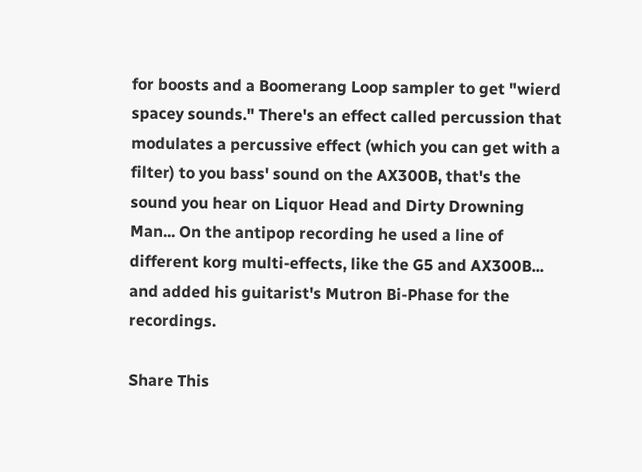for boosts and a Boomerang Loop sampler to get "wierd spacey sounds." There's an effect called percussion that modulates a percussive effect (which you can get with a filter) to you bass' sound on the AX300B, that's the sound you hear on Liquor Head and Dirty Drowning Man... On the antipop recording he used a line of different korg multi-effects, like the G5 and AX300B... and added his guitarist's Mutron Bi-Phase for the recordings.

Share This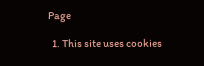Page

  1. This site uses cookies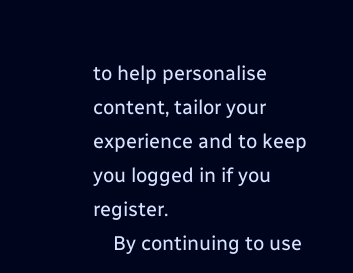to help personalise content, tailor your experience and to keep you logged in if you register.
    By continuing to use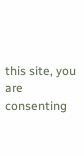this site, you are consenting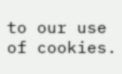to our use of cookies.